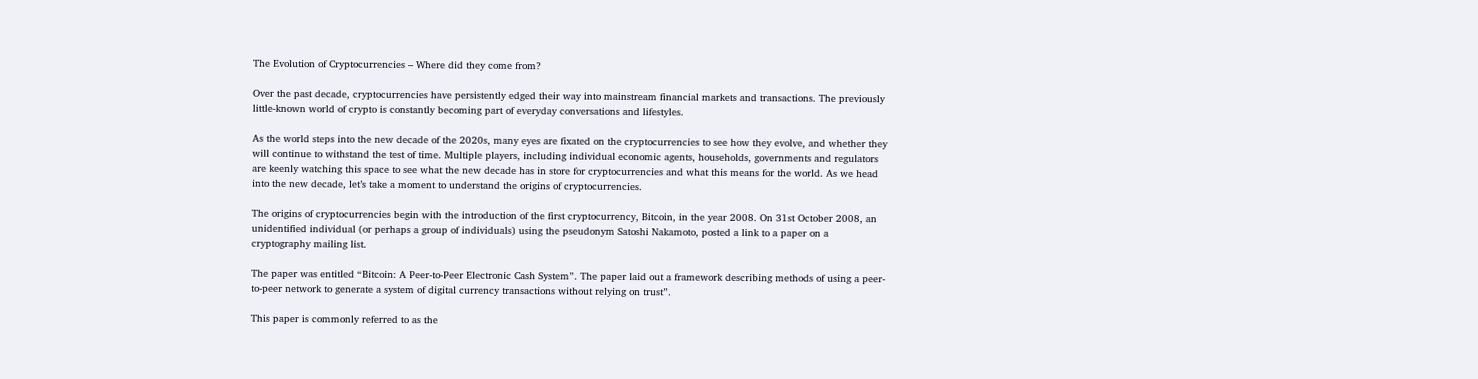The Evolution of Cryptocurrencies – Where did they come from?

Over the past decade, cryptocurrencies have persistently edged their way into mainstream financial markets and transactions. The previously little-known world of crypto is constantly becoming part of everyday conversations and lifestyles.

As the world steps into the new decade of the 2020s, many eyes are fixated on the cryptocurrencies to see how they evolve, and whether they will continue to withstand the test of time. Multiple players, including individual economic agents, households, governments and regulators are keenly watching this space to see what the new decade has in store for cryptocurrencies and what this means for the world. As we head into the new decade, let’s take a moment to understand the origins of cryptocurrencies.

The origins of cryptocurrencies begin with the introduction of the first cryptocurrency, Bitcoin, in the year 2008. On 31st October 2008, an unidentified individual (or perhaps a group of individuals) using the pseudonym Satoshi Nakamoto, posted a link to a paper on a cryptography mailing list.

The paper was entitled “Bitcoin: A Peer-to-Peer Electronic Cash System”. The paper laid out a framework describing methods of using a peer-to-peer network to generate a system of digital currency transactions without relying on trust”.

This paper is commonly referred to as the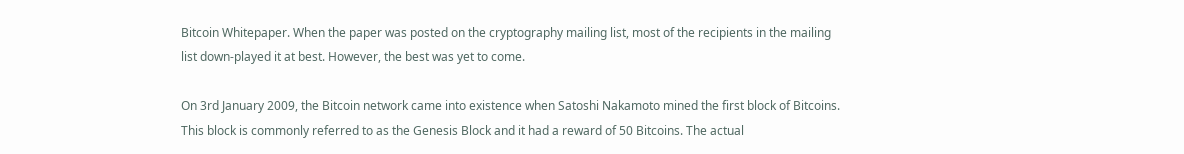Bitcoin Whitepaper. When the paper was posted on the cryptography mailing list, most of the recipients in the mailing list down-played it at best. However, the best was yet to come.

On 3rd January 2009, the Bitcoin network came into existence when Satoshi Nakamoto mined the first block of Bitcoins. This block is commonly referred to as the Genesis Block and it had a reward of 50 Bitcoins. The actual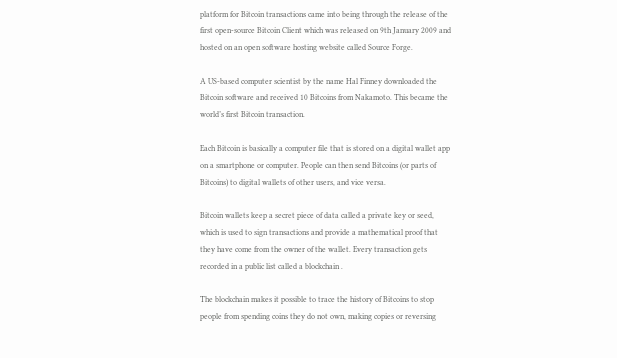platform for Bitcoin transactions came into being through the release of the first open-source Bitcoin Client which was released on 9th January 2009 and hosted on an open software hosting website called Source Forge.

A US-based computer scientist by the name Hal Finney downloaded the Bitcoin software and received 10 Bitcoins from Nakamoto. This became the world’s first Bitcoin transaction.

Each Bitcoin is basically a computer file that is stored on a digital wallet app on a smartphone or computer. People can then send Bitcoins (or parts of Bitcoins) to digital wallets of other users, and vice versa.

Bitcoin wallets keep a secret piece of data called a private key or seed, which is used to sign transactions and provide a mathematical proof that they have come from the owner of the wallet. Every transaction gets recorded in a public list called a blockchain .

The blockchain makes it possible to trace the history of Bitcoins to stop people from spending coins they do not own, making copies or reversing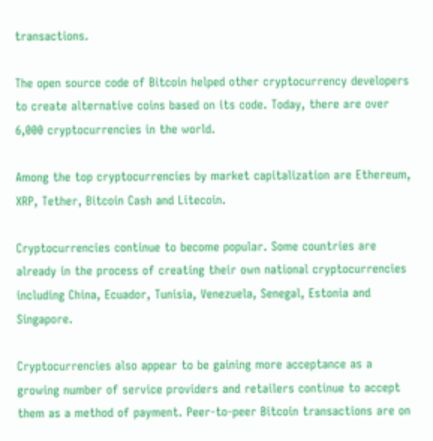transactions.

The open source code of Bitcoin helped other cryptocurrency developers to create alternative coins based on its code. Today, there are over 6,000 cryptocurrencies in the world.

Among the top cryptocurrencies by market capitalization are Ethereum, XRP, Tether, Bitcoin Cash and Litecoin.

Cryptocurrencies continue to become popular. Some countries are already in the process of creating their own national cryptocurrencies including China, Ecuador, Tunisia, Venezuela, Senegal, Estonia and Singapore.

Cryptocurrencies also appear to be gaining more acceptance as a growing number of service providers and retailers continue to accept them as a method of payment. Peer-to-peer Bitcoin transactions are on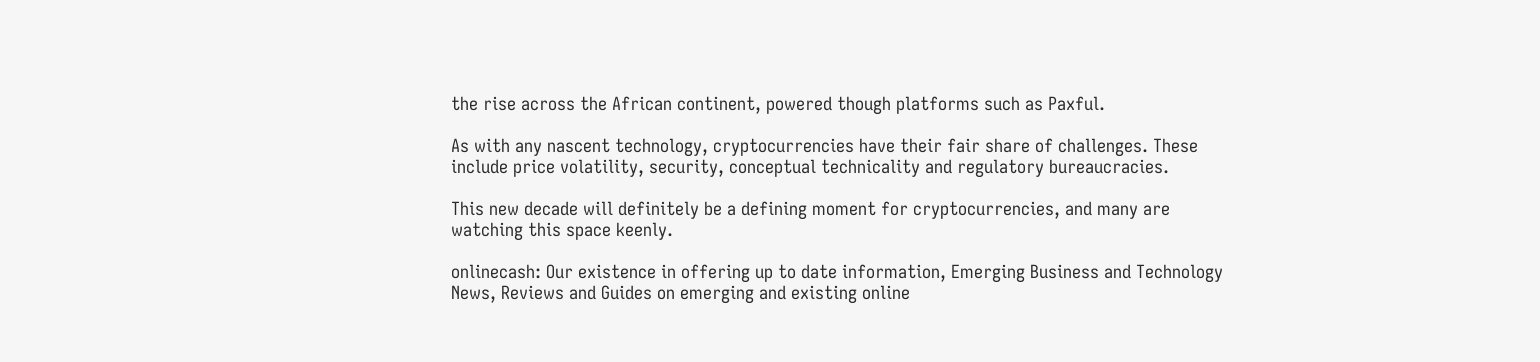the rise across the African continent, powered though platforms such as Paxful.

As with any nascent technology, cryptocurrencies have their fair share of challenges. These include price volatility, security, conceptual technicality and regulatory bureaucracies.

This new decade will definitely be a defining moment for cryptocurrencies, and many are watching this space keenly.

onlinecash: Our existence in offering up to date information, Emerging Business and Technology News, Reviews and Guides on emerging and existing online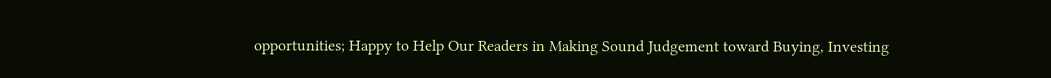opportunities; Happy to Help Our Readers in Making Sound Judgement toward Buying, Investing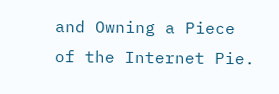and Owning a Piece of the Internet Pie.